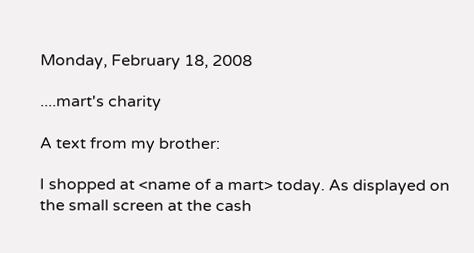Monday, February 18, 2008

....mart's charity

A text from my brother:

I shopped at <name of a mart> today. As displayed on the small screen at the cash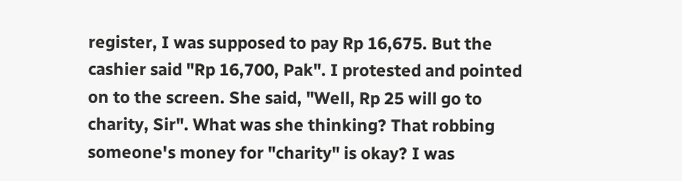register, I was supposed to pay Rp 16,675. But the cashier said "Rp 16,700, Pak". I protested and pointed on to the screen. She said, "Well, Rp 25 will go to charity, Sir". What was she thinking? That robbing someone's money for "charity" is okay? I was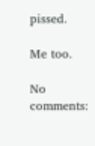pissed.

Me too.

No comments: